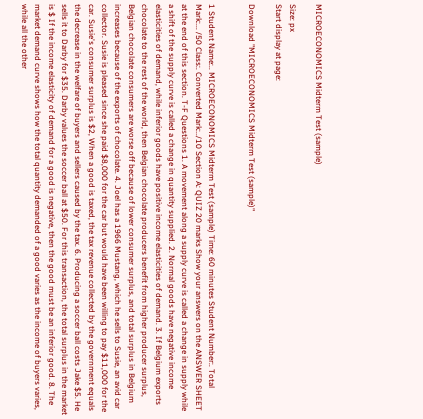MICROECONOMICS Midterm Test (sample)

Size: px
Start display at page:

Download "MICROECONOMICS Midterm Test (sample)"


1 Student Name:.. MICROECONOMICS Midterm Test (sample) Time: 60 minutes Student Number:. Total Mark:... /50 Class:. Converted Mark:../10 Section A: QUIZ 20 marks Show your answers on the ANSWER SHEET at the end of this section. T-F Questions 1. A movement along a supply curve is called a change in supply while a shift of the supply curve is called a change in quantity supplied. 2. Normal goods have negative income elasticities of demand, while inferior goods have positive income elasticities of demand. 3. If Belgium exports chocolate to the rest of the world, then Belgian chocolate producers benefit from higher producer surplus, Belgian chocolate consumers are worse off because of lower consumer surplus, and total surplus in Belgium increases because of the exports of chocolate. 4. Joel has a 1966 Mustang, which he sells to Susie, an avid car collector. Susie is pleased since she paid $8,000 for the car but would have been willing to pay $11,000 for the car. Susie's consumer surplus is $2, When a good is taxed, the tax revenue collected by the government equals the decrease in the welfare of buyers and sellers caused by the tax. 6. Producing a soccer ball costs Jake $5. He sells it to Darby for $35. Darby values the soccer ball at $50. For this transaction, the total surplus in the market is $ If the income elasticity of demand for a good is negative, then the good must be an inferior good. 8. The market demand curve shows how the total quantity demanded of a good varies as the income of buyers varies, while all the other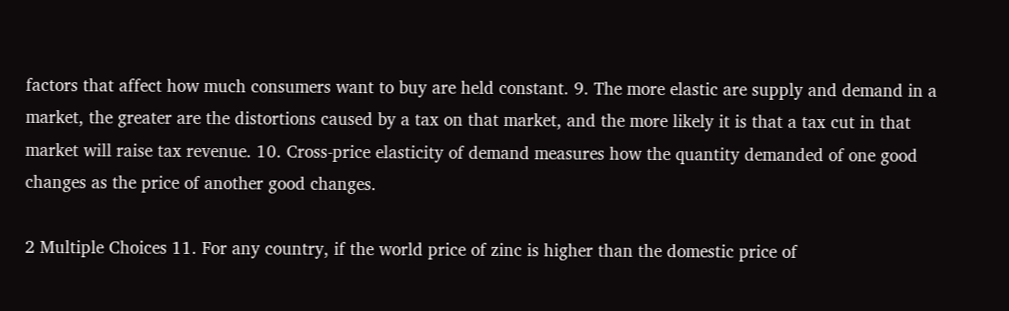factors that affect how much consumers want to buy are held constant. 9. The more elastic are supply and demand in a market, the greater are the distortions caused by a tax on that market, and the more likely it is that a tax cut in that market will raise tax revenue. 10. Cross-price elasticity of demand measures how the quantity demanded of one good changes as the price of another good changes.

2 Multiple Choices 11. For any country, if the world price of zinc is higher than the domestic price of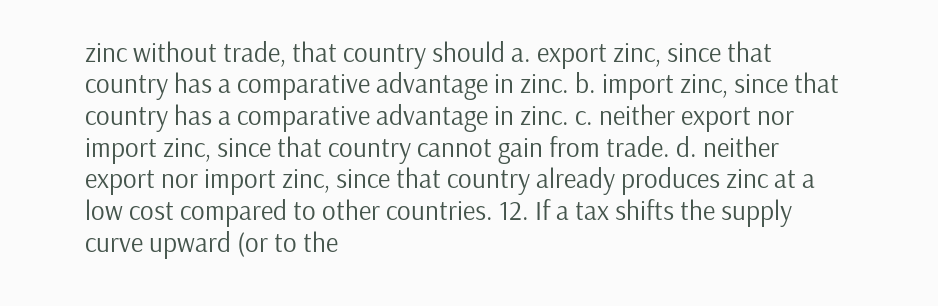zinc without trade, that country should a. export zinc, since that country has a comparative advantage in zinc. b. import zinc, since that country has a comparative advantage in zinc. c. neither export nor import zinc, since that country cannot gain from trade. d. neither export nor import zinc, since that country already produces zinc at a low cost compared to other countries. 12. If a tax shifts the supply curve upward (or to the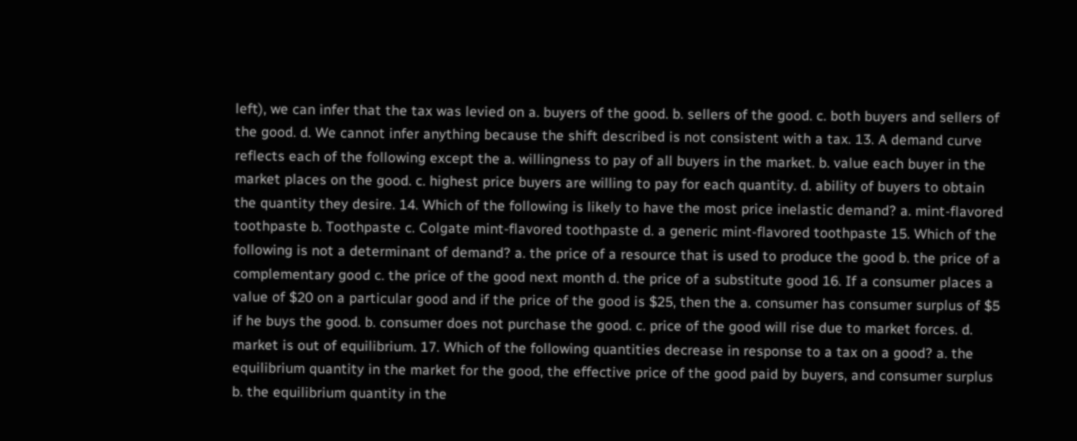left), we can infer that the tax was levied on a. buyers of the good. b. sellers of the good. c. both buyers and sellers of the good. d. We cannot infer anything because the shift described is not consistent with a tax. 13. A demand curve reflects each of the following except the a. willingness to pay of all buyers in the market. b. value each buyer in the market places on the good. c. highest price buyers are willing to pay for each quantity. d. ability of buyers to obtain the quantity they desire. 14. Which of the following is likely to have the most price inelastic demand? a. mint-flavored toothpaste b. Toothpaste c. Colgate mint-flavored toothpaste d. a generic mint-flavored toothpaste 15. Which of the following is not a determinant of demand? a. the price of a resource that is used to produce the good b. the price of a complementary good c. the price of the good next month d. the price of a substitute good 16. If a consumer places a value of $20 on a particular good and if the price of the good is $25, then the a. consumer has consumer surplus of $5 if he buys the good. b. consumer does not purchase the good. c. price of the good will rise due to market forces. d. market is out of equilibrium. 17. Which of the following quantities decrease in response to a tax on a good? a. the equilibrium quantity in the market for the good, the effective price of the good paid by buyers, and consumer surplus b. the equilibrium quantity in the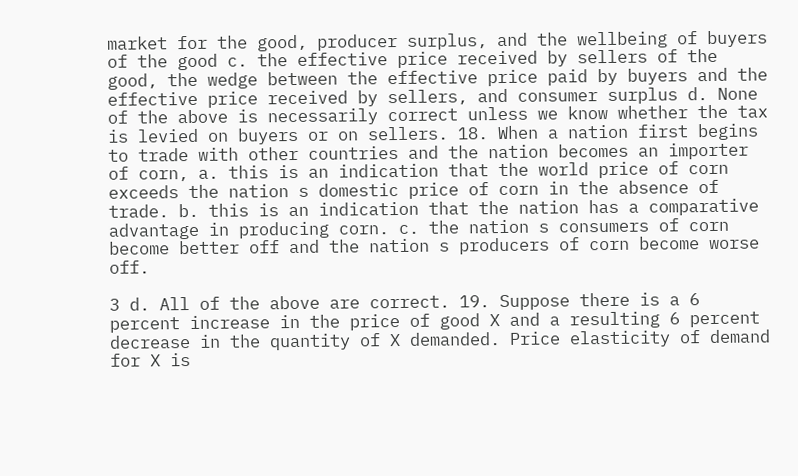market for the good, producer surplus, and the wellbeing of buyers of the good c. the effective price received by sellers of the good, the wedge between the effective price paid by buyers and the effective price received by sellers, and consumer surplus d. None of the above is necessarily correct unless we know whether the tax is levied on buyers or on sellers. 18. When a nation first begins to trade with other countries and the nation becomes an importer of corn, a. this is an indication that the world price of corn exceeds the nation s domestic price of corn in the absence of trade. b. this is an indication that the nation has a comparative advantage in producing corn. c. the nation s consumers of corn become better off and the nation s producers of corn become worse off.

3 d. All of the above are correct. 19. Suppose there is a 6 percent increase in the price of good X and a resulting 6 percent decrease in the quantity of X demanded. Price elasticity of demand for X is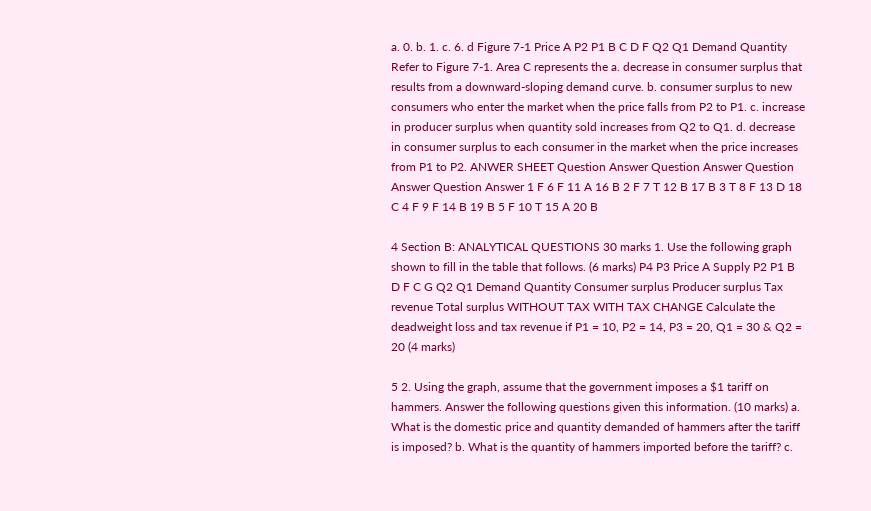a. 0. b. 1. c. 6. d Figure 7-1 Price A P2 P1 B C D F Q2 Q1 Demand Quantity Refer to Figure 7-1. Area C represents the a. decrease in consumer surplus that results from a downward-sloping demand curve. b. consumer surplus to new consumers who enter the market when the price falls from P2 to P1. c. increase in producer surplus when quantity sold increases from Q2 to Q1. d. decrease in consumer surplus to each consumer in the market when the price increases from P1 to P2. ANWER SHEET Question Answer Question Answer Question Answer Question Answer 1 F 6 F 11 A 16 B 2 F 7 T 12 B 17 B 3 T 8 F 13 D 18 C 4 F 9 F 14 B 19 B 5 F 10 T 15 A 20 B

4 Section B: ANALYTICAL QUESTIONS 30 marks 1. Use the following graph shown to fill in the table that follows. (6 marks) P4 P3 Price A Supply P2 P1 B D F C G Q2 Q1 Demand Quantity Consumer surplus Producer surplus Tax revenue Total surplus WITHOUT TAX WITH TAX CHANGE Calculate the deadweight loss and tax revenue if P1 = 10, P2 = 14, P3 = 20, Q1 = 30 & Q2 = 20 (4 marks)

5 2. Using the graph, assume that the government imposes a $1 tariff on hammers. Answer the following questions given this information. (10 marks) a. What is the domestic price and quantity demanded of hammers after the tariff is imposed? b. What is the quantity of hammers imported before the tariff? c.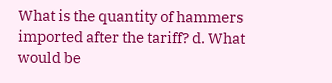What is the quantity of hammers imported after the tariff? d. What would be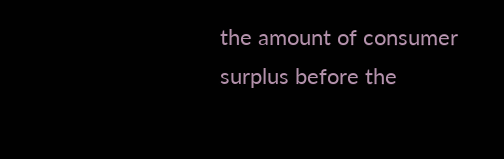the amount of consumer surplus before the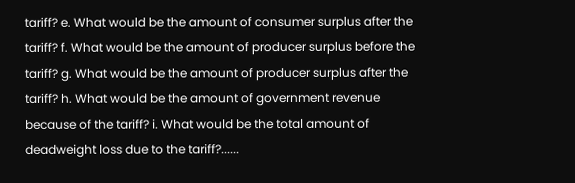tariff? e. What would be the amount of consumer surplus after the tariff? f. What would be the amount of producer surplus before the tariff? g. What would be the amount of producer surplus after the tariff? h. What would be the amount of government revenue because of the tariff? i. What would be the total amount of deadweight loss due to the tariff?......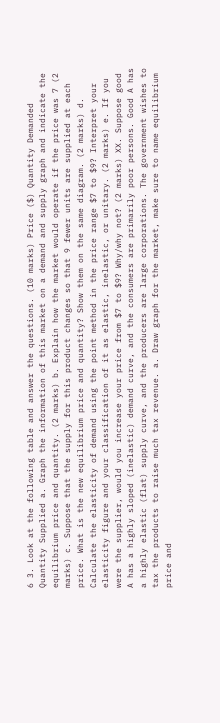6 3. Look at the following table and answer the questions. (10 marks) Price ($) Quantity Demanded Quantity Supplied a. Graph the information of this market on a demand and supply graph and indicate the equilibrium price and quantity. (2 marks) b. Explain how the market would operate if the price was 7 (2 marks) c. Suppose that the supply for this product changes so that 9 fewer units are supplied at each price. What is the new equilibrium price and quantity? Show them on the same diagram. (2 marks) d. Calculate the elasticity of demand using the point method in the price range $7 to $9? Interpret your elasticity figure and your classification of it as elastic, inelastic, or unitary. (2 marks) e. If you were the supplier, would you increase your price from $7 to $9? Why/why not? (2 marks) XX. Suppose good A has a highly sloped (inelastic) demand curve, and the consumers are primarily poor persons. Good A has a highly elastic (flat) supply curve, and the producers are large corporations. The government wishes to tax the products to raise much tax revenue. a. Draw graph for the market, make sure to name equilibrium price and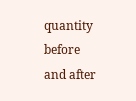quantity before and after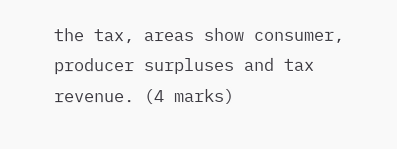the tax, areas show consumer, producer surpluses and tax revenue. (4 marks)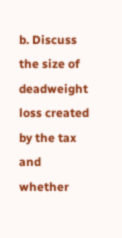b. Discuss the size of deadweight loss created by the tax and whether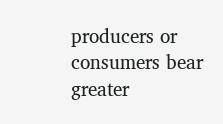producers or consumers bear greater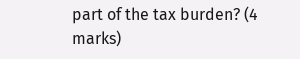part of the tax burden? (4 marks)